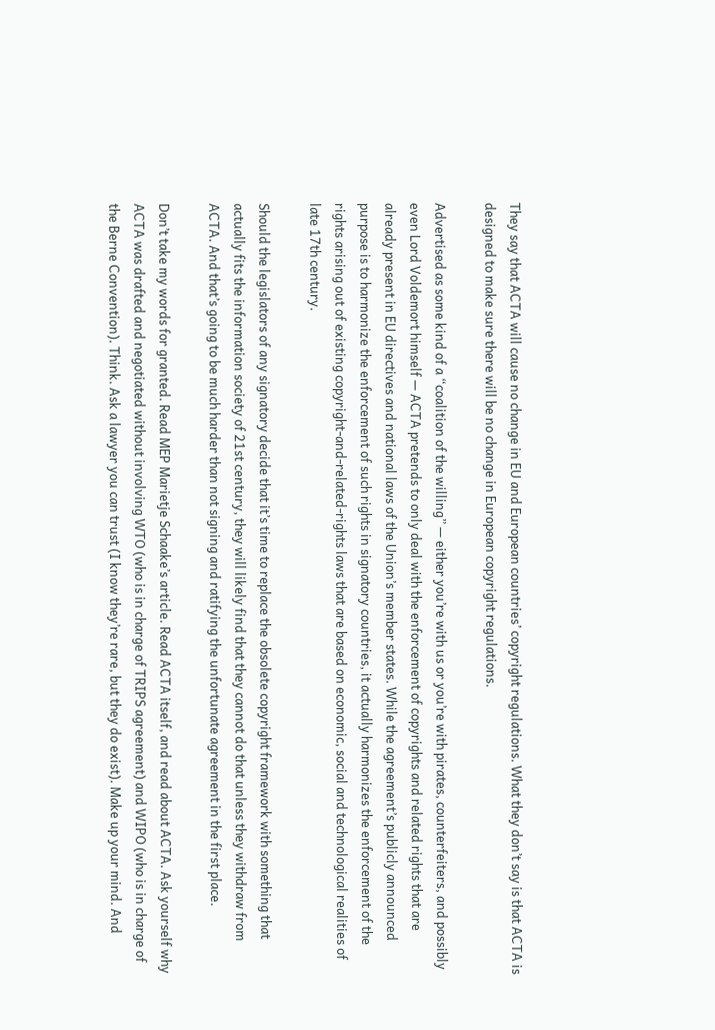They say that ACTA will cause no change in EU and European countries’ copyright regulations. What they don’t say is that ACTA is designed to make sure there will be no change in European copyright regulations.

Advertised as some kind of a “coalition of the willing” — either you’re with us or you’re with pirates, counterfeiters, and possibly even Lord Voldemort himself — ACTA pretends to only deal with the enforcement of copyrights and related rights that are already present in EU directives and national laws of the Union’s member states. While the agreement’s publicly announced purpose is to harmonize the enforcement of such rights in signatory countries, it actually harmonizes the enforcement of the rights arising out of existing copyright-and-related-rights laws that are based on economic, social and technological realities of late 17th century.

Should the legislators of any signatory decide that it’s time to replace the obsolete copyright framework with something that actually fits the information society of 21st century, they will likely find that they cannot do that unless they withdraw from ACTA. And that’s going to be much harder than not signing and ratifying the unfortunate agreement in the first place.

Don’t take my words for granted. Read MEP Marietje Schaake’s article. Read ACTA itself, and read about ACTA. Ask yourself why ACTA was drafted and negotiated without involving WTO (who is in charge of TRIPS agreement) and WIPO (who is in charge of the Berne Convention). Think. Ask a lawyer you can trust (I know they’re rare, but they do exist). Make up your mind. And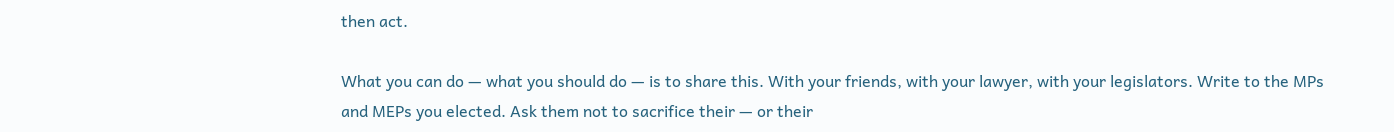then act.

What you can do — what you should do — is to share this. With your friends, with your lawyer, with your legislators. Write to the MPs and MEPs you elected. Ask them not to sacrifice their — or their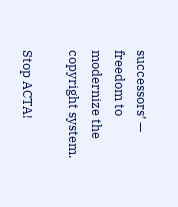successors’ — freedom to modernize the copyright system.

Stop ACTA!